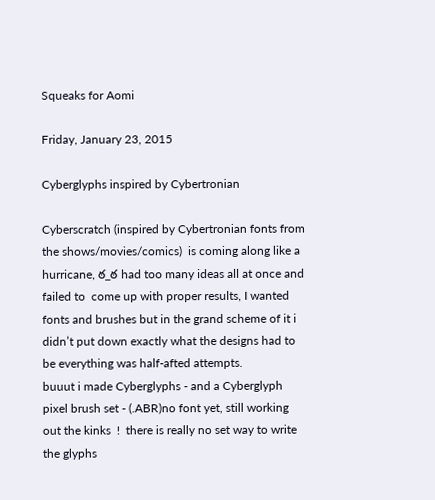Squeaks for Aomi

Friday, January 23, 2015

Cyberglyphs inspired by Cybertronian

Cyberscratch (inspired by Cybertronian fonts from the shows/movies/comics)  is coming along like a hurricane, ఠ_ఠ had too many ideas all at once and failed to  come up with proper results, I wanted fonts and brushes but in the grand scheme of it i didn’t put down exactly what the designs had to be everything was half-afted attempts.
buuut i made Cyberglyphs - and a Cyberglyph pixel brush set - (.ABR)no font yet, still working out the kinks  !  there is really no set way to write the glyphs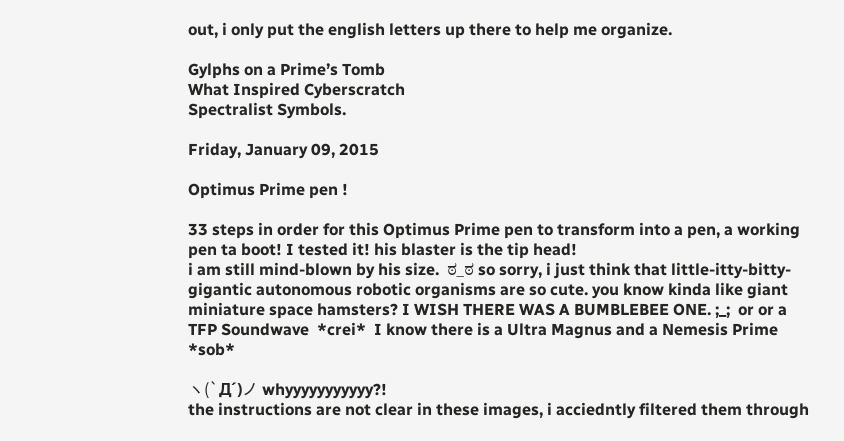out, i only put the english letters up there to help me organize.

Gylphs on a Prime’s Tomb
What Inspired Cyberscratch
Spectralist Symbols.

Friday, January 09, 2015

Optimus Prime pen !

33 steps in order for this Optimus Prime pen to transform into a pen, a working pen ta boot! I tested it! his blaster is the tip head!
i am still mind-blown by his size.  ಠ_ಠ so sorry, i just think that little-itty-bitty-gigantic autonomous robotic organisms are so cute. you know kinda like giant miniature space hamsters? I WISH THERE WAS A BUMBLEBEE ONE. ;_;  or or a TFP Soundwave  *crei*  I know there is a Ultra Magnus and a Nemesis Prime *sob*

ヽ(`Д´)ノ whyyyyyyyyyyy?!
the instructions are not clear in these images, i acciedntly filtered them through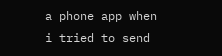a phone app when i tried to send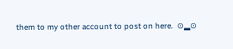them to my other account to post on here.  ⊙▂⊙